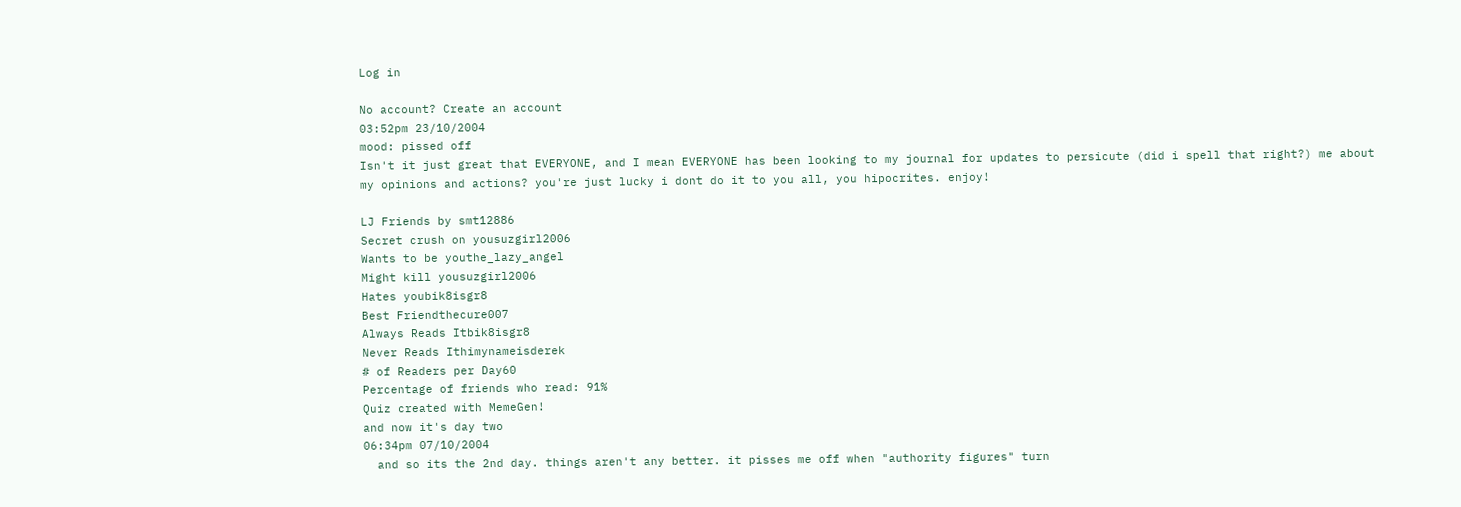Log in

No account? Create an account
03:52pm 23/10/2004
mood: pissed off
Isn't it just great that EVERYONE, and I mean EVERYONE has been looking to my journal for updates to persicute (did i spell that right?) me about my opinions and actions? you're just lucky i dont do it to you all, you hipocrites. enjoy!

LJ Friends by smt12886
Secret crush on yousuzgirl2006
Wants to be youthe_lazy_angel
Might kill yousuzgirl2006
Hates youbik8isgr8
Best Friendthecure007
Always Reads Itbik8isgr8
Never Reads Ithimynameisderek
# of Readers per Day60
Percentage of friends who read: 91%
Quiz created with MemeGen!
and now it's day two
06:34pm 07/10/2004
  and so its the 2nd day. things aren't any better. it pisses me off when "authority figures" turn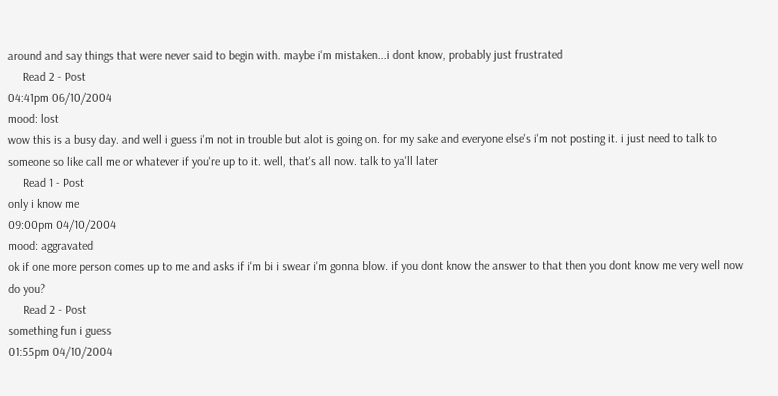around and say things that were never said to begin with. maybe i'm mistaken...i dont know, probably just frustrated
     Read 2 - Post
04:41pm 06/10/2004
mood: lost
wow this is a busy day. and well i guess i'm not in trouble but alot is going on. for my sake and everyone else's i'm not posting it. i just need to talk to someone so like call me or whatever if you're up to it. well, that's all now. talk to ya'll later
     Read 1 - Post
only i know me
09:00pm 04/10/2004
mood: aggravated
ok if one more person comes up to me and asks if i'm bi i swear i'm gonna blow. if you dont know the answer to that then you dont know me very well now do you?
     Read 2 - Post
something fun i guess
01:55pm 04/10/2004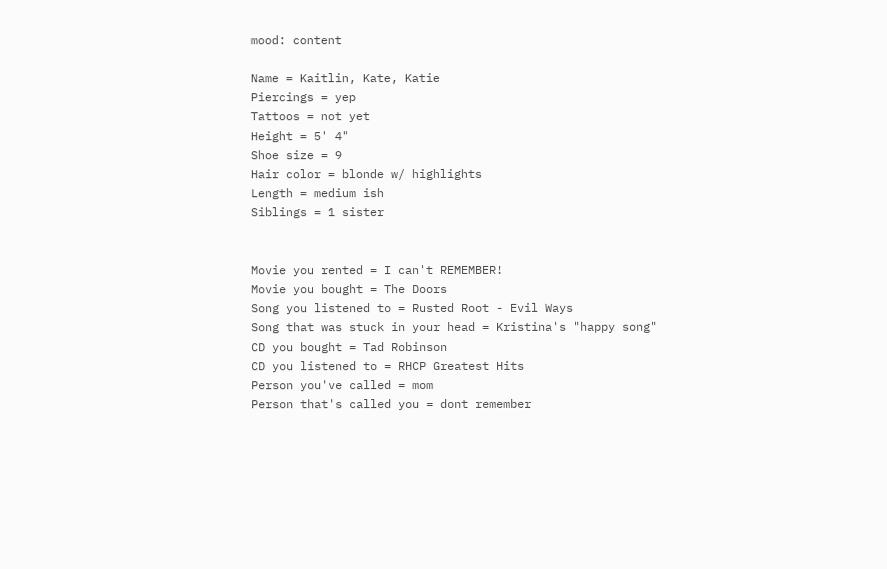mood: content

Name = Kaitlin, Kate, Katie
Piercings = yep
Tattoos = not yet
Height = 5' 4"
Shoe size = 9
Hair color = blonde w/ highlights
Length = medium ish
Siblings = 1 sister


Movie you rented = I can't REMEMBER!
Movie you bought = The Doors
Song you listened to = Rusted Root - Evil Ways
Song that was stuck in your head = Kristina's "happy song"
CD you bought = Tad Robinson
CD you listened to = RHCP Greatest Hits
Person you've called = mom
Person that's called you = dont remember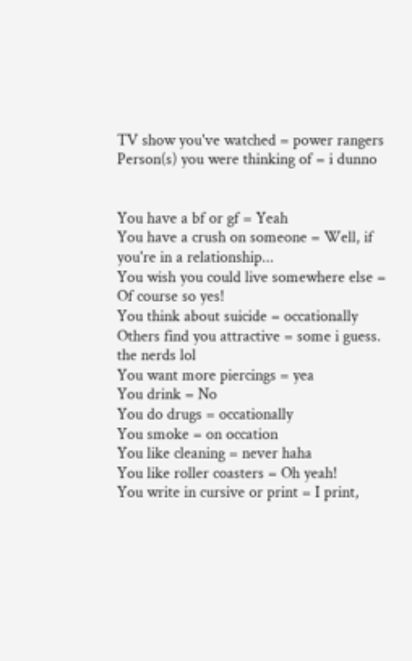TV show you've watched = power rangers
Person(s) you were thinking of = i dunno


You have a bf or gf = Yeah
You have a crush on someone = Well, if you're in a relationship...
You wish you could live somewhere else = Of course so yes!
You think about suicide = occationally
Others find you attractive = some i guess. the nerds lol
You want more piercings = yea
You drink = No
You do drugs = occationally
You smoke = on occation
You like cleaning = never haha
You like roller coasters = Oh yeah!
You write in cursive or print = I print,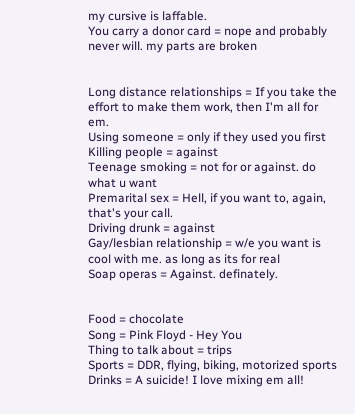my cursive is laffable.
You carry a donor card = nope and probably never will. my parts are broken


Long distance relationships = If you take the effort to make them work, then I'm all for em.
Using someone = only if they used you first
Killing people = against
Teenage smoking = not for or against. do what u want
Premarital sex = Hell, if you want to, again, that's your call.
Driving drunk = against
Gay/lesbian relationship = w/e you want is cool with me. as long as its for real
Soap operas = Against. definately.


Food = chocolate
Song = Pink Floyd - Hey You
Thing to talk about = trips
Sports = DDR, flying, biking, motorized sports
Drinks = A suicide! I love mixing em all!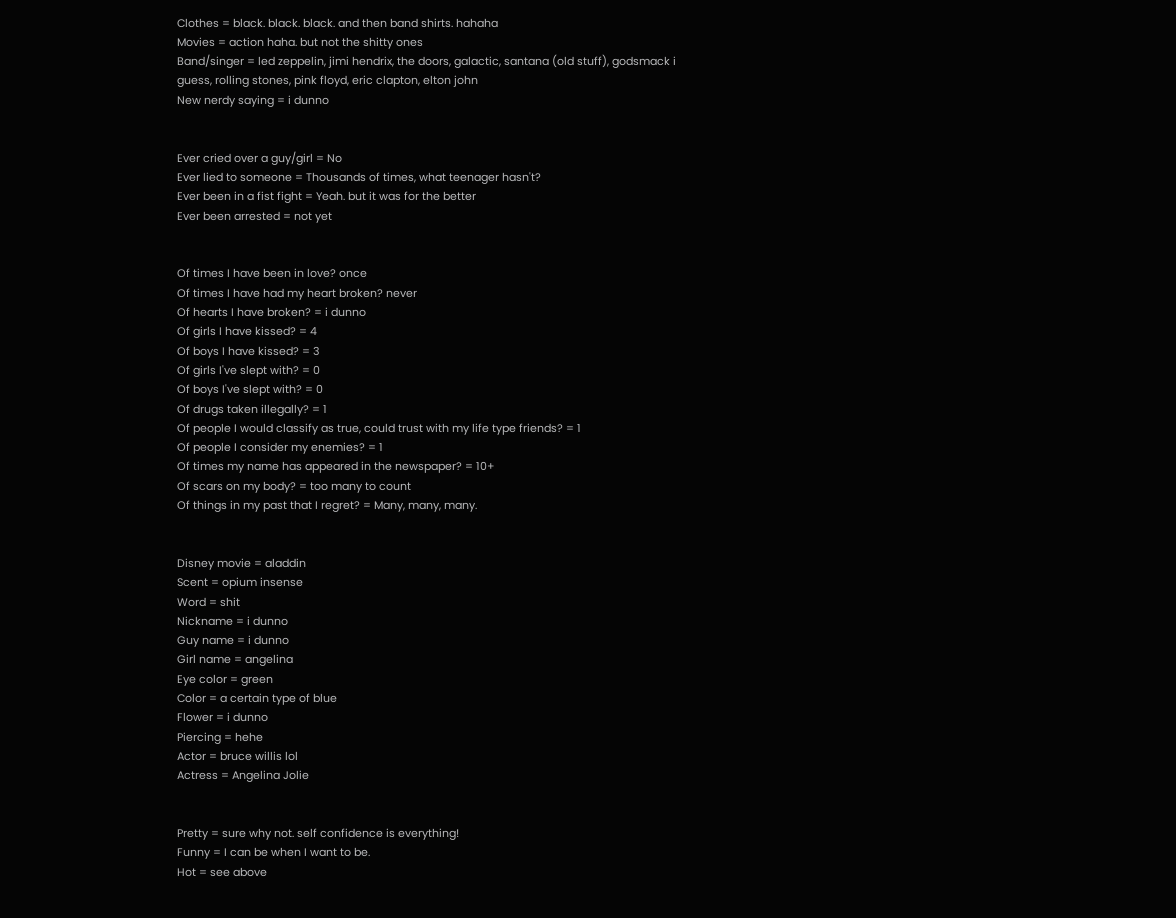Clothes = black. black. black. and then band shirts. hahaha
Movies = action haha. but not the shitty ones
Band/singer = led zeppelin, jimi hendrix, the doors, galactic, santana (old stuff), godsmack i guess, rolling stones, pink floyd, eric clapton, elton john
New nerdy saying = i dunno


Ever cried over a guy/girl = No
Ever lied to someone = Thousands of times, what teenager hasn't?
Ever been in a fist fight = Yeah. but it was for the better
Ever been arrested = not yet


Of times I have been in love? once
Of times I have had my heart broken? never
Of hearts I have broken? = i dunno
Of girls I have kissed? = 4
Of boys I have kissed? = 3
Of girls I've slept with? = 0
Of boys I've slept with? = 0
Of drugs taken illegally? = 1
Of people I would classify as true, could trust with my life type friends? = 1
Of people I consider my enemies? = 1
Of times my name has appeared in the newspaper? = 10+
Of scars on my body? = too many to count
Of things in my past that I regret? = Many, many, many.


Disney movie = aladdin
Scent = opium insense
Word = shit
Nickname = i dunno
Guy name = i dunno
Girl name = angelina
Eye color = green
Color = a certain type of blue
Flower = i dunno
Piercing = hehe
Actor = bruce willis lol
Actress = Angelina Jolie


Pretty = sure why not. self confidence is everything!
Funny = I can be when I want to be.
Hot = see above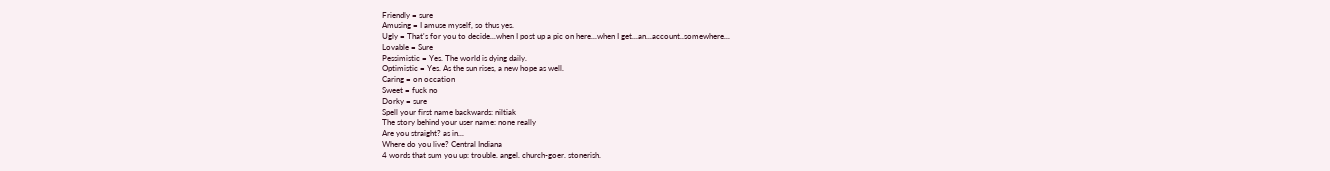Friendly = sure
Amusing = I amuse myself, so thus yes.
Ugly = That's for you to decide...when I post up a pic on here...when I get...an...account..somewhere...
Lovable = Sure
Pessimistic = Yes. The world is dying daily.
Optimistic = Yes. As the sun rises, a new hope as well.
Caring = on occation
Sweet = fuck no
Dorky = sure
Spell your first name backwards: niltiak
The story behind your user name: none really
Are you straight? as in...
Where do you live? Central Indiana
4 words that sum you up: trouble. angel. church-goer. stonerish.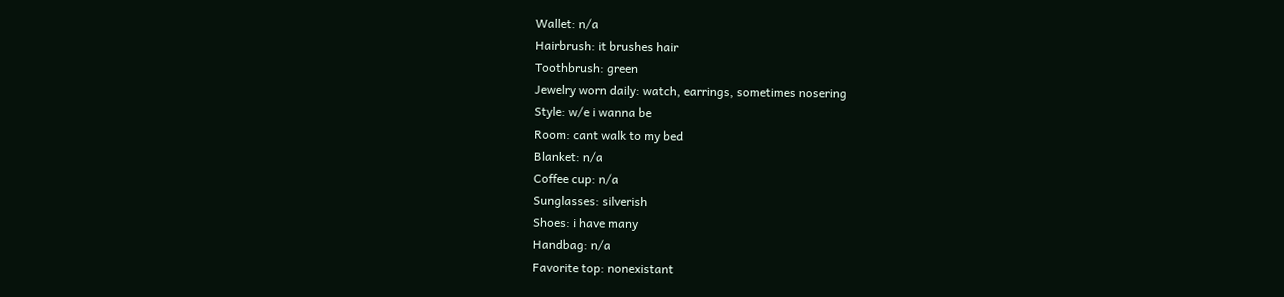Wallet: n/a
Hairbrush: it brushes hair
Toothbrush: green
Jewelry worn daily: watch, earrings, sometimes nosering
Style: w/e i wanna be
Room: cant walk to my bed
Blanket: n/a
Coffee cup: n/a
Sunglasses: silverish
Shoes: i have many
Handbag: n/a
Favorite top: nonexistant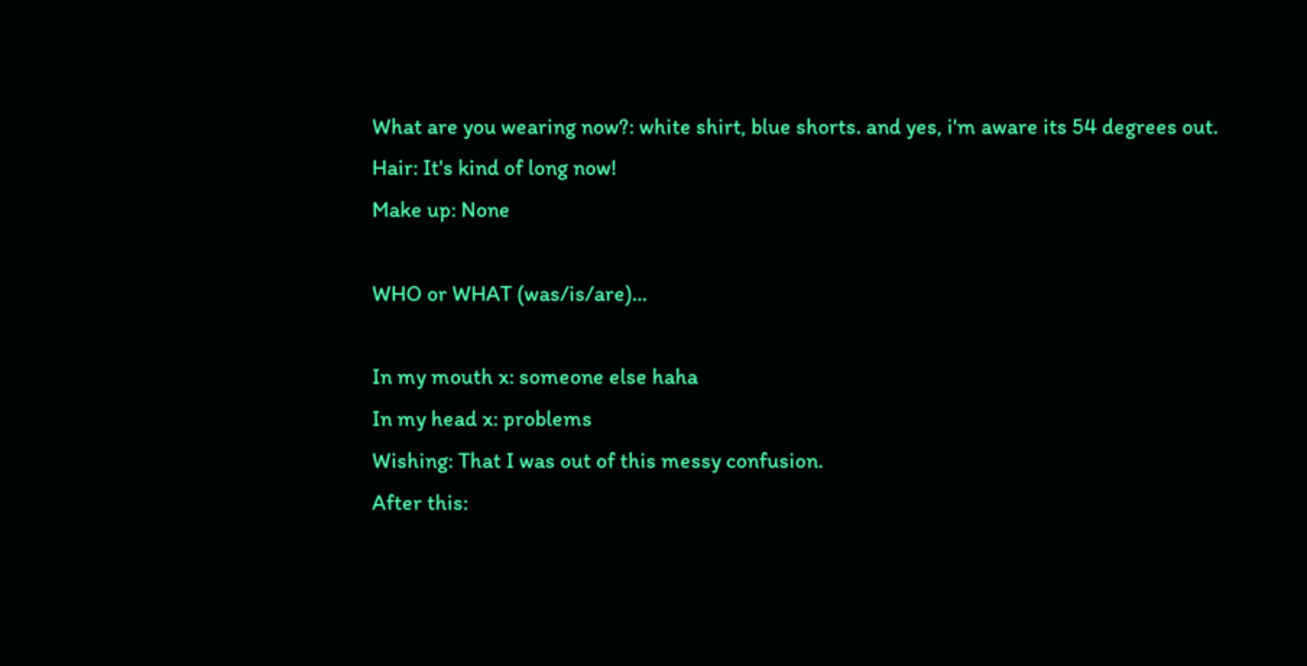What are you wearing now?: white shirt, blue shorts. and yes, i'm aware its 54 degrees out.
Hair: It's kind of long now!
Make up: None

WHO or WHAT (was/is/are)...

In my mouth x: someone else haha
In my head x: problems
Wishing: That I was out of this messy confusion.
After this: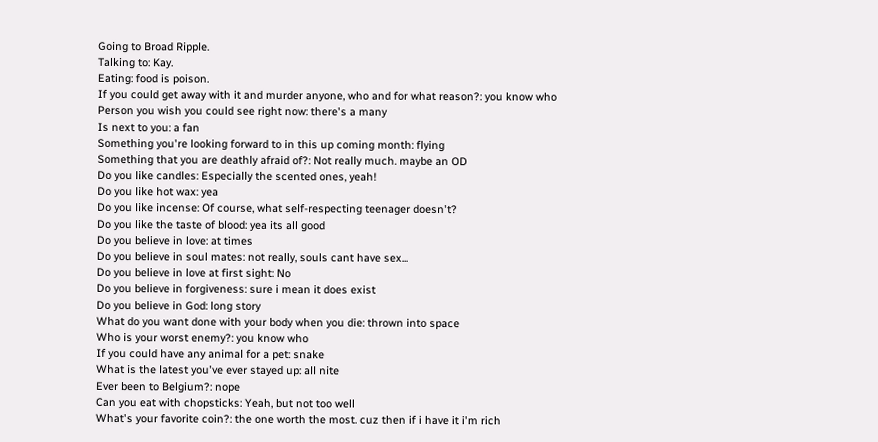Going to Broad Ripple.
Talking to: Kay.
Eating: food is poison.
If you could get away with it and murder anyone, who and for what reason?: you know who
Person you wish you could see right now: there's a many
Is next to you: a fan
Something you're looking forward to in this up coming month: flying
Something that you are deathly afraid of?: Not really much. maybe an OD
Do you like candles: Especially the scented ones, yeah!
Do you like hot wax: yea
Do you like incense: Of course, what self-respecting teenager doesn't?
Do you like the taste of blood: yea its all good
Do you believe in love: at times
Do you believe in soul mates: not really, souls cant have sex...
Do you believe in love at first sight: No
Do you believe in forgiveness: sure i mean it does exist
Do you believe in God: long story
What do you want done with your body when you die: thrown into space
Who is your worst enemy?: you know who
If you could have any animal for a pet: snake
What is the latest you've ever stayed up: all nite
Ever been to Belgium?: nope
Can you eat with chopsticks: Yeah, but not too well
What's your favorite coin?: the one worth the most. cuz then if i have it i'm rich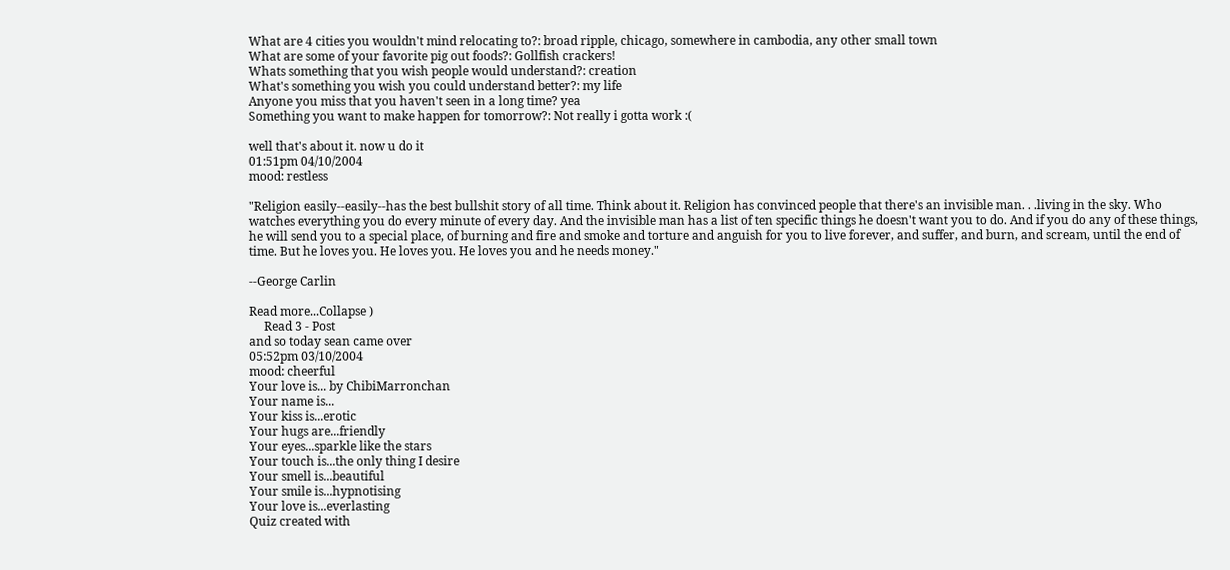What are 4 cities you wouldn't mind relocating to?: broad ripple, chicago, somewhere in cambodia, any other small town
What are some of your favorite pig out foods?: Gollfish crackers!
Whats something that you wish people would understand?: creation
What's something you wish you could understand better?: my life
Anyone you miss that you haven't seen in a long time? yea
Something you want to make happen for tomorrow?: Not really i gotta work :(

well that's about it. now u do it
01:51pm 04/10/2004
mood: restless

"Religion easily--easily--has the best bullshit story of all time. Think about it. Religion has convinced people that there's an invisible man. . .living in the sky. Who watches everything you do every minute of every day. And the invisible man has a list of ten specific things he doesn't want you to do. And if you do any of these things, he will send you to a special place, of burning and fire and smoke and torture and anguish for you to live forever, and suffer, and burn, and scream, until the end of time. But he loves you. He loves you. He loves you and he needs money."

--George Carlin

Read more...Collapse )
     Read 3 - Post
and so today sean came over
05:52pm 03/10/2004
mood: cheerful
Your love is... by ChibiMarronchan
Your name is...
Your kiss is...erotic
Your hugs are...friendly
Your eyes...sparkle like the stars
Your touch is...the only thing I desire
Your smell is...beautiful
Your smile is...hypnotising
Your love is...everlasting
Quiz created with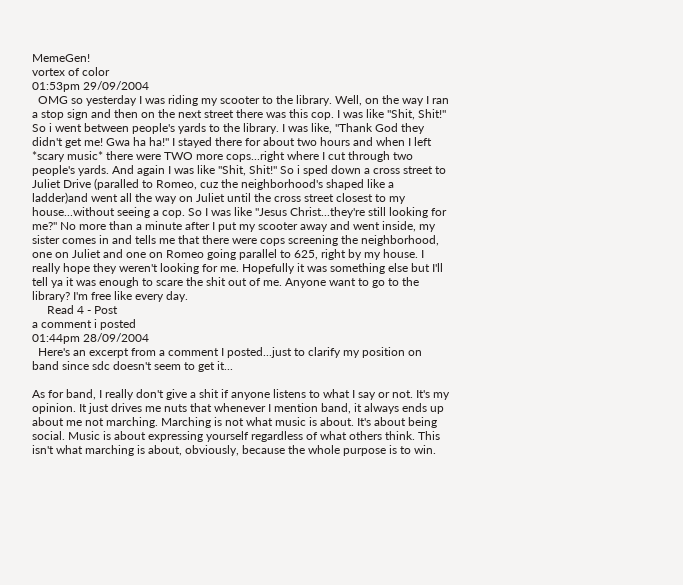MemeGen!
vortex of color
01:53pm 29/09/2004
  OMG so yesterday I was riding my scooter to the library. Well, on the way I ran a stop sign and then on the next street there was this cop. I was like "Shit, Shit!" So i went between people's yards to the library. I was like, "Thank God they didn't get me! Gwa ha ha!" I stayed there for about two hours and when I left *scary music* there were TWO more cops...right where I cut through two people's yards. And again I was like "Shit, Shit!" So i sped down a cross street to Juliet Drive (paralled to Romeo, cuz the neighborhood's shaped like a ladder)and went all the way on Juliet until the cross street closest to my house...without seeing a cop. So I was like "Jesus Christ...they're still looking for me?" No more than a minute after I put my scooter away and went inside, my sister comes in and tells me that there were cops screening the neighborhood, one on Juliet and one on Romeo going parallel to 625, right by my house. I really hope they weren't looking for me. Hopefully it was something else but I'll tell ya it was enough to scare the shit out of me. Anyone want to go to the library? I'm free like every day.
     Read 4 - Post
a comment i posted
01:44pm 28/09/2004
  Here's an excerpt from a comment I posted...just to clarify my position on band since sdc doesn't seem to get it...

As for band, I really don't give a shit if anyone listens to what I say or not. It's my opinion. It just drives me nuts that whenever I mention band, it always ends up about me not marching. Marching is not what music is about. It's about being social. Music is about expressing yourself regardless of what others think. This isn't what marching is about, obviously, because the whole purpose is to win.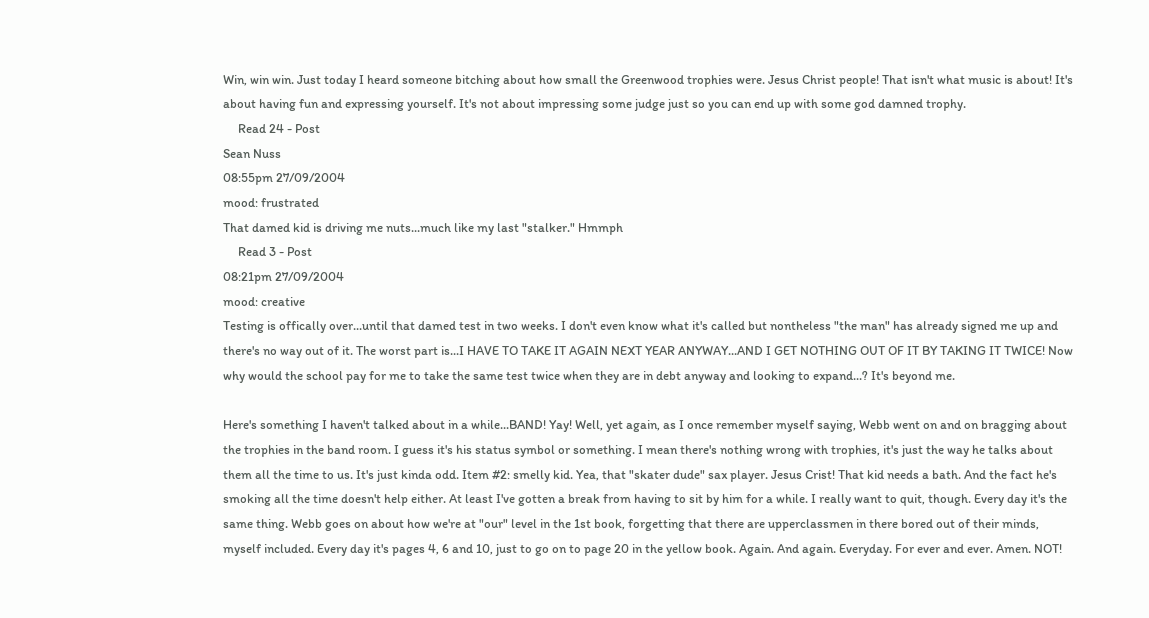Win, win win. Just today I heard someone bitching about how small the Greenwood trophies were. Jesus Christ people! That isn't what music is about! It's about having fun and expressing yourself. It's not about impressing some judge just so you can end up with some god damned trophy.
     Read 24 - Post
Sean Nuss
08:55pm 27/09/2004
mood: frustrated
That damed kid is driving me nuts...much like my last "stalker." Hmmph
     Read 3 - Post
08:21pm 27/09/2004
mood: creative
Testing is offically over...until that damed test in two weeks. I don't even know what it's called but nontheless "the man" has already signed me up and there's no way out of it. The worst part is...I HAVE TO TAKE IT AGAIN NEXT YEAR ANYWAY...AND I GET NOTHING OUT OF IT BY TAKING IT TWICE! Now why would the school pay for me to take the same test twice when they are in debt anyway and looking to expand...? It's beyond me.

Here's something I haven't talked about in a while...BAND! Yay! Well, yet again, as I once remember myself saying, Webb went on and on bragging about the trophies in the band room. I guess it's his status symbol or something. I mean there's nothing wrong with trophies, it's just the way he talks about them all the time to us. It's just kinda odd. Item #2: smelly kid. Yea, that "skater dude" sax player. Jesus Crist! That kid needs a bath. And the fact he's smoking all the time doesn't help either. At least I've gotten a break from having to sit by him for a while. I really want to quit, though. Every day it's the same thing. Webb goes on about how we're at "our" level in the 1st book, forgetting that there are upperclassmen in there bored out of their minds, myself included. Every day it's pages 4, 6 and 10, just to go on to page 20 in the yellow book. Again. And again. Everyday. For ever and ever. Amen. NOT!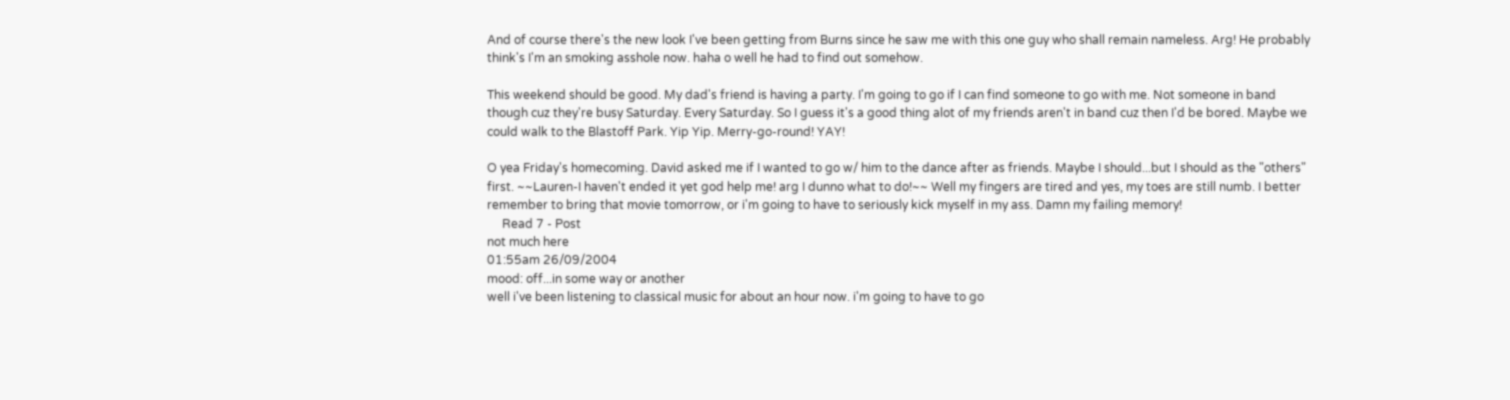And of course there's the new look I've been getting from Burns since he saw me with this one guy who shall remain nameless. Arg! He probably think's I'm an smoking asshole now. haha o well he had to find out somehow.

This weekend should be good. My dad's friend is having a party. I'm going to go if I can find someone to go with me. Not someone in band though cuz they're busy Saturday. Every Saturday. So I guess it's a good thing alot of my friends aren't in band cuz then I'd be bored. Maybe we could walk to the Blastoff Park. Yip Yip. Merry-go-round! YAY!

O yea Friday's homecoming. David asked me if I wanted to go w/ him to the dance after as friends. Maybe I should...but I should as the "others" first. ~~Lauren-I haven't ended it yet god help me! arg I dunno what to do!~~ Well my fingers are tired and yes, my toes are still numb. I better remember to bring that movie tomorrow, or i'm going to have to seriously kick myself in my ass. Damn my failing memory!
     Read 7 - Post
not much here
01:55am 26/09/2004
mood: off...in some way or another
well i've been listening to classical music for about an hour now. i'm going to have to go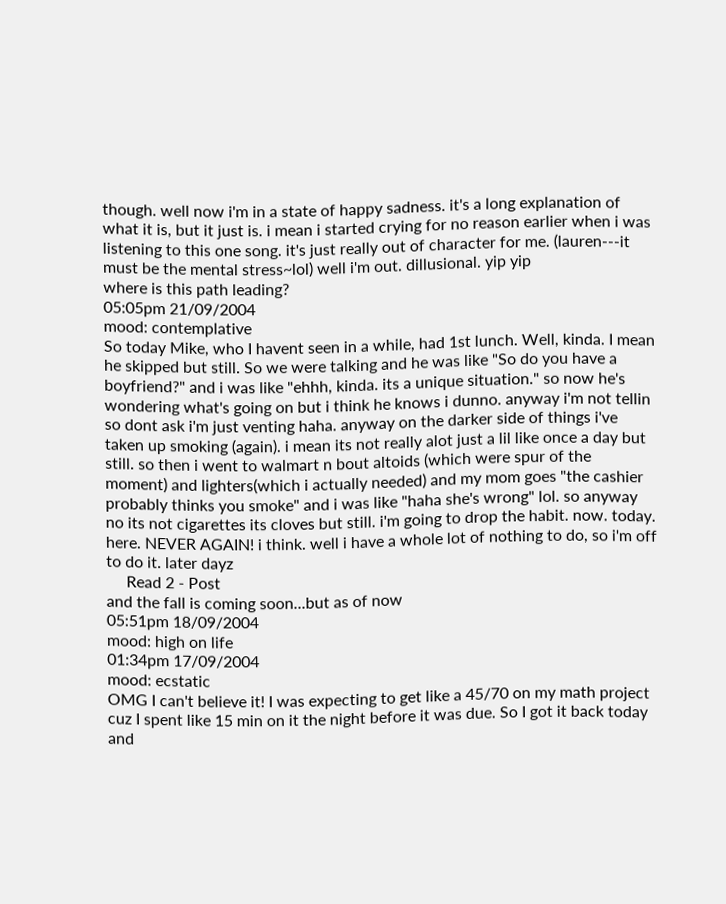though. well now i'm in a state of happy sadness. it's a long explanation of what it is, but it just is. i mean i started crying for no reason earlier when i was listening to this one song. it's just really out of character for me. (lauren---it must be the mental stress~lol) well i'm out. dillusional. yip yip
where is this path leading?
05:05pm 21/09/2004
mood: contemplative
So today Mike, who I havent seen in a while, had 1st lunch. Well, kinda. I mean he skipped but still. So we were talking and he was like "So do you have a boyfriend?" and i was like "ehhh, kinda. its a unique situation." so now he's wondering what's going on but i think he knows i dunno. anyway i'm not tellin so dont ask i'm just venting haha. anyway on the darker side of things i've taken up smoking (again). i mean its not really alot just a lil like once a day but still. so then i went to walmart n bout altoids (which were spur of the moment) and lighters(which i actually needed) and my mom goes "the cashier probably thinks you smoke" and i was like "haha she's wrong" lol. so anyway no its not cigarettes its cloves but still. i'm going to drop the habit. now. today. here. NEVER AGAIN! i think. well i have a whole lot of nothing to do, so i'm off to do it. later dayz
     Read 2 - Post
and the fall is coming soon...but as of now
05:51pm 18/09/2004
mood: high on life
01:34pm 17/09/2004
mood: ecstatic
OMG I can't believe it! I was expecting to get like a 45/70 on my math project cuz I spent like 15 min on it the night before it was due. So I got it back today and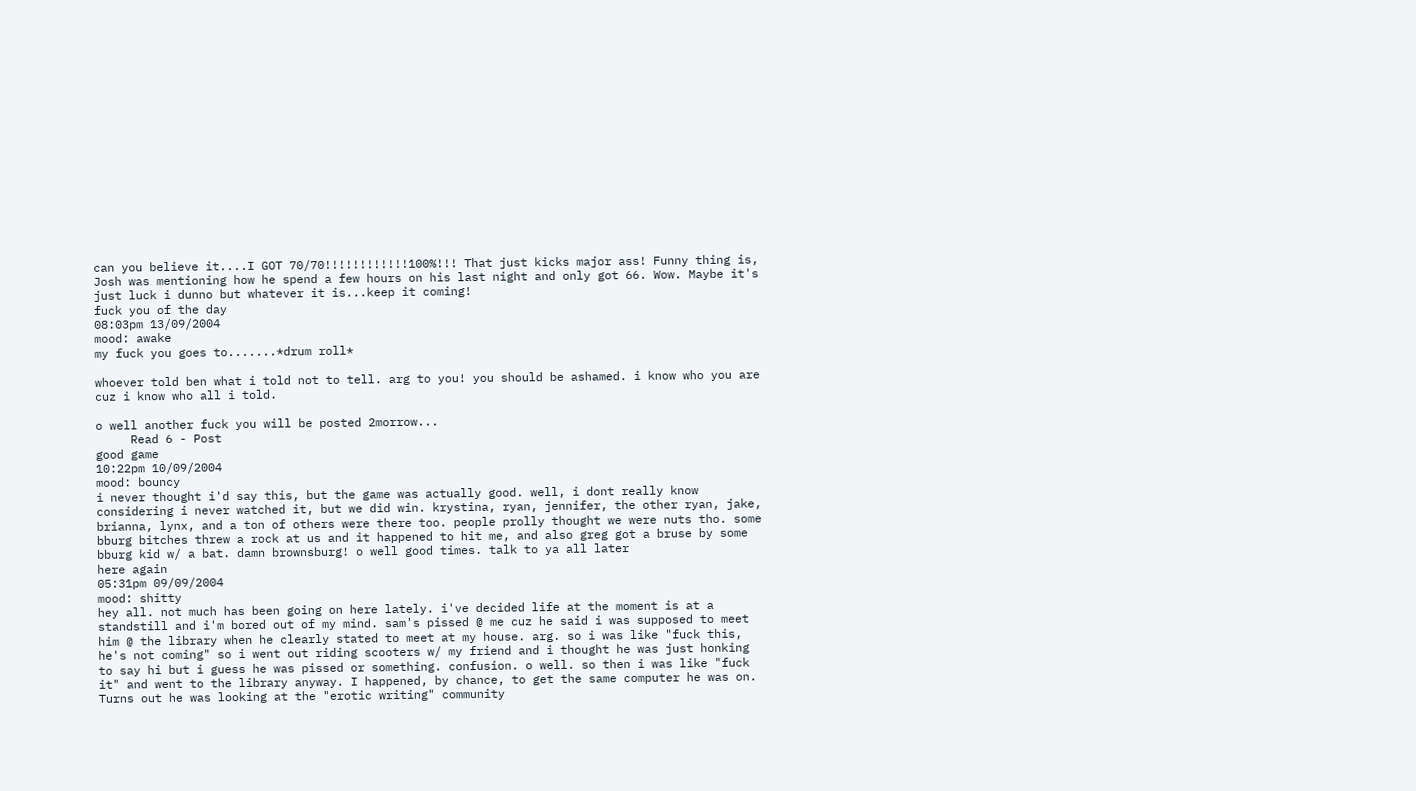can you believe it....I GOT 70/70!!!!!!!!!!!!100%!!! That just kicks major ass! Funny thing is, Josh was mentioning how he spend a few hours on his last night and only got 66. Wow. Maybe it's just luck i dunno but whatever it is...keep it coming!
fuck you of the day
08:03pm 13/09/2004
mood: awake
my fuck you goes to.......*drum roll*

whoever told ben what i told not to tell. arg to you! you should be ashamed. i know who you are cuz i know who all i told.

o well another fuck you will be posted 2morrow...
     Read 6 - Post
good game
10:22pm 10/09/2004
mood: bouncy
i never thought i'd say this, but the game was actually good. well, i dont really know considering i never watched it, but we did win. krystina, ryan, jennifer, the other ryan, jake, brianna, lynx, and a ton of others were there too. people prolly thought we were nuts tho. some bburg bitches threw a rock at us and it happened to hit me, and also greg got a bruse by some bburg kid w/ a bat. damn brownsburg! o well good times. talk to ya all later
here again
05:31pm 09/09/2004
mood: shitty
hey all. not much has been going on here lately. i've decided life at the moment is at a standstill and i'm bored out of my mind. sam's pissed @ me cuz he said i was supposed to meet him @ the library when he clearly stated to meet at my house. arg. so i was like "fuck this, he's not coming" so i went out riding scooters w/ my friend and i thought he was just honking to say hi but i guess he was pissed or something. confusion. o well. so then i was like "fuck it" and went to the library anyway. I happened, by chance, to get the same computer he was on. Turns out he was looking at the "erotic writing" community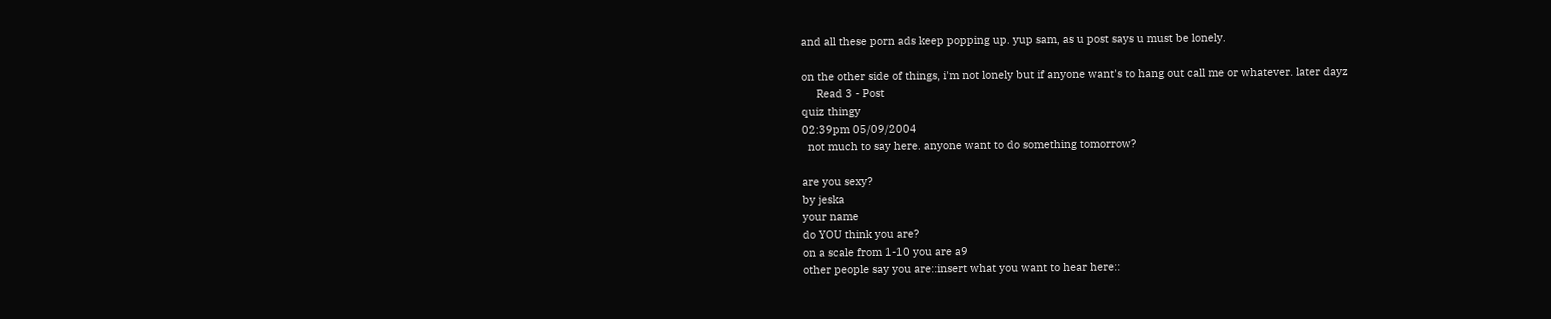and all these porn ads keep popping up. yup sam, as u post says u must be lonely.

on the other side of things, i'm not lonely but if anyone want's to hang out call me or whatever. later dayz
     Read 3 - Post
quiz thingy
02:39pm 05/09/2004
  not much to say here. anyone want to do something tomorrow?

are you sexy?
by jeska
your name
do YOU think you are?
on a scale from 1-10 you are a9
other people say you are::insert what you want to hear here::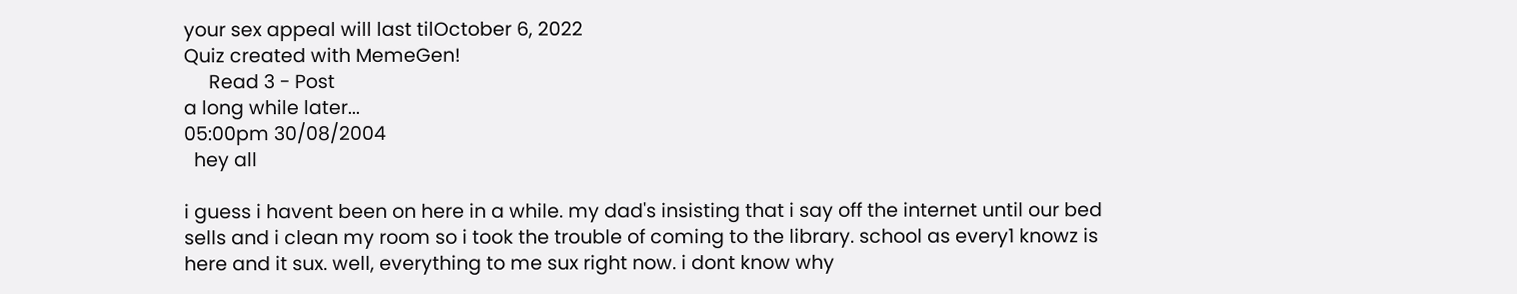your sex appeal will last tilOctober 6, 2022
Quiz created with MemeGen!
     Read 3 - Post
a long while later...
05:00pm 30/08/2004
  hey all

i guess i havent been on here in a while. my dad's insisting that i say off the internet until our bed sells and i clean my room so i took the trouble of coming to the library. school as every1 knowz is here and it sux. well, everything to me sux right now. i dont know why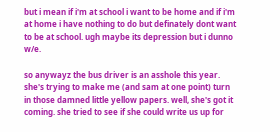but i mean if i'm at school i want to be home and if i'm at home i have nothing to do but definately dont want to be at school. ugh maybe its depression but i dunno w/e.

so anywayz the bus driver is an asshole this year. she's trying to make me (and sam at one point) turn in those damned little yellow papers. well, she's got it coming. she tried to see if she could write us up for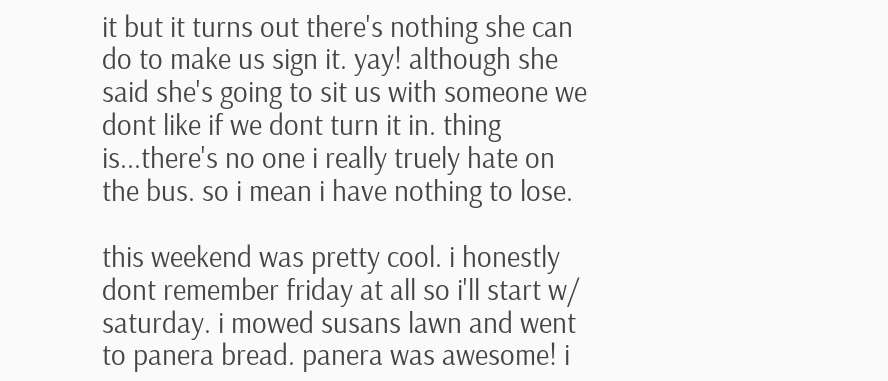it but it turns out there's nothing she can do to make us sign it. yay! although she said she's going to sit us with someone we dont like if we dont turn it in. thing is...there's no one i really truely hate on the bus. so i mean i have nothing to lose.

this weekend was pretty cool. i honestly dont remember friday at all so i'll start w/ saturday. i mowed susans lawn and went to panera bread. panera was awesome! i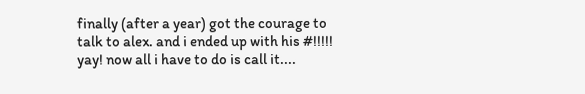finally (after a year) got the courage to talk to alex. and i ended up with his #!!!!! yay! now all i have to do is call it....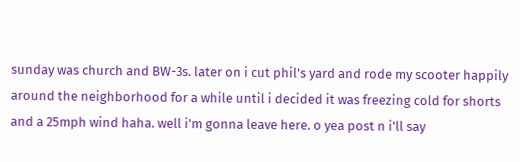sunday was church and BW-3s. later on i cut phil's yard and rode my scooter happily around the neighborhood for a while until i decided it was freezing cold for shorts and a 25mph wind haha. well i'm gonna leave here. o yea post n i'll say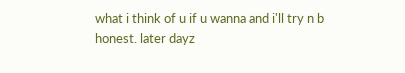what i think of u if u wanna and i'll try n b honest. later dayz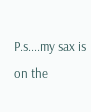P.s....my sax is on the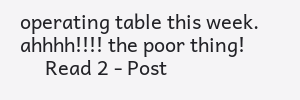operating table this week. ahhhh!!!! the poor thing!
     Read 2 - Post